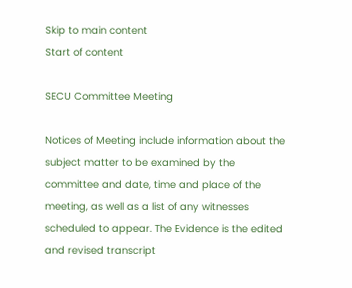Skip to main content
Start of content

SECU Committee Meeting

Notices of Meeting include information about the subject matter to be examined by the committee and date, time and place of the meeting, as well as a list of any witnesses scheduled to appear. The Evidence is the edited and revised transcript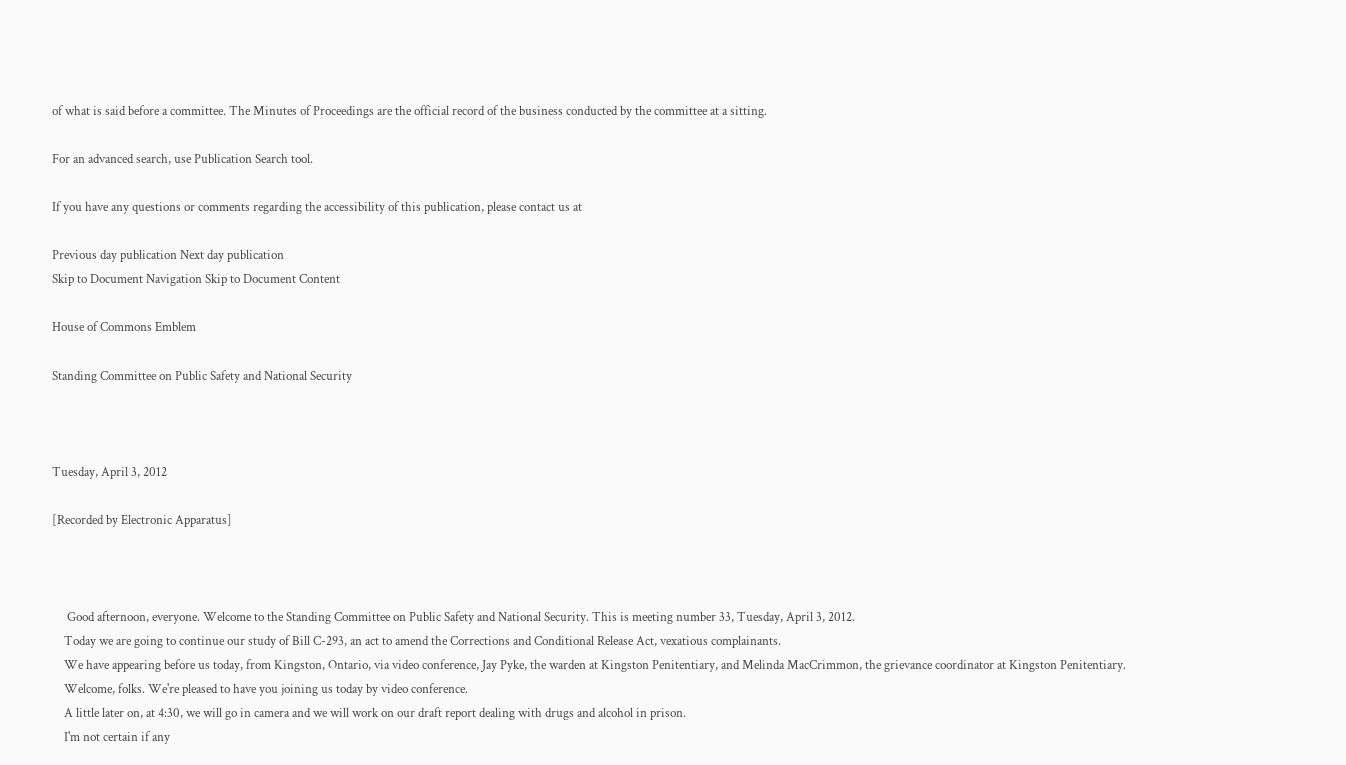of what is said before a committee. The Minutes of Proceedings are the official record of the business conducted by the committee at a sitting.

For an advanced search, use Publication Search tool.

If you have any questions or comments regarding the accessibility of this publication, please contact us at

Previous day publication Next day publication
Skip to Document Navigation Skip to Document Content

House of Commons Emblem

Standing Committee on Public Safety and National Security



Tuesday, April 3, 2012

[Recorded by Electronic Apparatus]



     Good afternoon, everyone. Welcome to the Standing Committee on Public Safety and National Security. This is meeting number 33, Tuesday, April 3, 2012.
    Today we are going to continue our study of Bill C-293, an act to amend the Corrections and Conditional Release Act, vexatious complainants.
    We have appearing before us today, from Kingston, Ontario, via video conference, Jay Pyke, the warden at Kingston Penitentiary, and Melinda MacCrimmon, the grievance coordinator at Kingston Penitentiary.
    Welcome, folks. We're pleased to have you joining us today by video conference.
    A little later on, at 4:30, we will go in camera and we will work on our draft report dealing with drugs and alcohol in prison.
    I'm not certain if any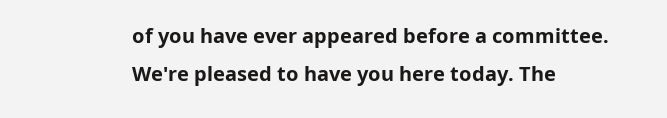of you have ever appeared before a committee. We're pleased to have you here today. The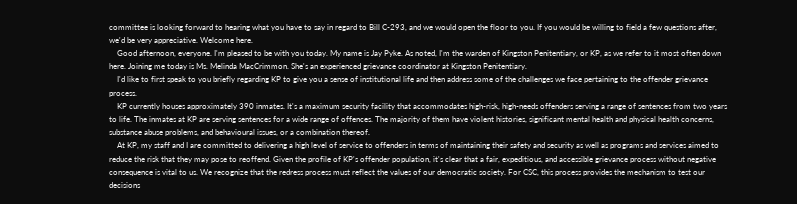committee is looking forward to hearing what you have to say in regard to Bill C-293, and we would open the floor to you. If you would be willing to field a few questions after, we'd be very appreciative. Welcome here.
    Good afternoon, everyone. I'm pleased to be with you today. My name is Jay Pyke. As noted, I'm the warden of Kingston Penitentiary, or KP, as we refer to it most often down here. Joining me today is Ms. Melinda MacCrimmon. She's an experienced grievance coordinator at Kingston Penitentiary.
    I'd like to first speak to you briefly regarding KP to give you a sense of institutional life and then address some of the challenges we face pertaining to the offender grievance process.
    KP currently houses approximately 390 inmates. It's a maximum security facility that accommodates high-risk, high-needs offenders serving a range of sentences from two years to life. The inmates at KP are serving sentences for a wide range of offences. The majority of them have violent histories, significant mental health and physical health concerns, substance abuse problems, and behavioural issues, or a combination thereof.
    At KP, my staff and I are committed to delivering a high level of service to offenders in terms of maintaining their safety and security as well as programs and services aimed to reduce the risk that they may pose to reoffend. Given the profile of KP's offender population, it's clear that a fair, expeditious, and accessible grievance process without negative consequence is vital to us. We recognize that the redress process must reflect the values of our democratic society. For CSC, this process provides the mechanism to test our decisions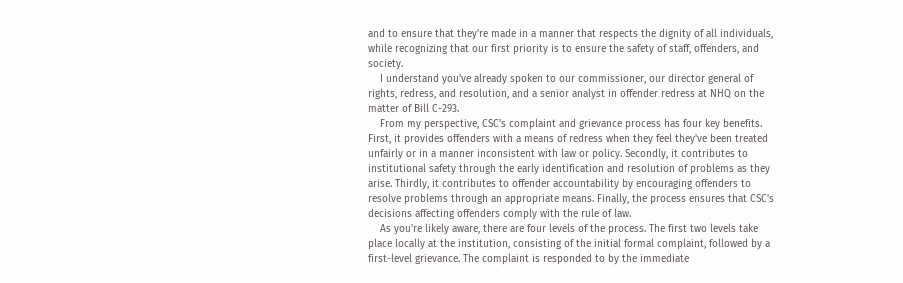and to ensure that they're made in a manner that respects the dignity of all individuals, while recognizing that our first priority is to ensure the safety of staff, offenders, and society.
    I understand you've already spoken to our commissioner, our director general of rights, redress, and resolution, and a senior analyst in offender redress at NHQ on the matter of Bill C-293.
    From my perspective, CSC's complaint and grievance process has four key benefits. First, it provides offenders with a means of redress when they feel they've been treated unfairly or in a manner inconsistent with law or policy. Secondly, it contributes to institutional safety through the early identification and resolution of problems as they arise. Thirdly, it contributes to offender accountability by encouraging offenders to resolve problems through an appropriate means. Finally, the process ensures that CSC's decisions affecting offenders comply with the rule of law.
    As you're likely aware, there are four levels of the process. The first two levels take place locally at the institution, consisting of the initial formal complaint, followed by a first-level grievance. The complaint is responded to by the immediate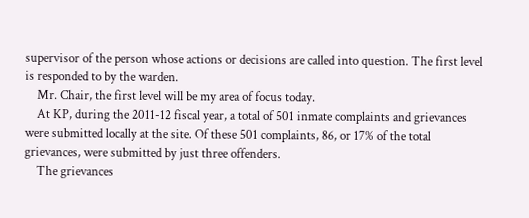supervisor of the person whose actions or decisions are called into question. The first level is responded to by the warden.
    Mr. Chair, the first level will be my area of focus today.
    At KP, during the 2011-12 fiscal year, a total of 501 inmate complaints and grievances were submitted locally at the site. Of these 501 complaints, 86, or 17% of the total grievances, were submitted by just three offenders.
    The grievances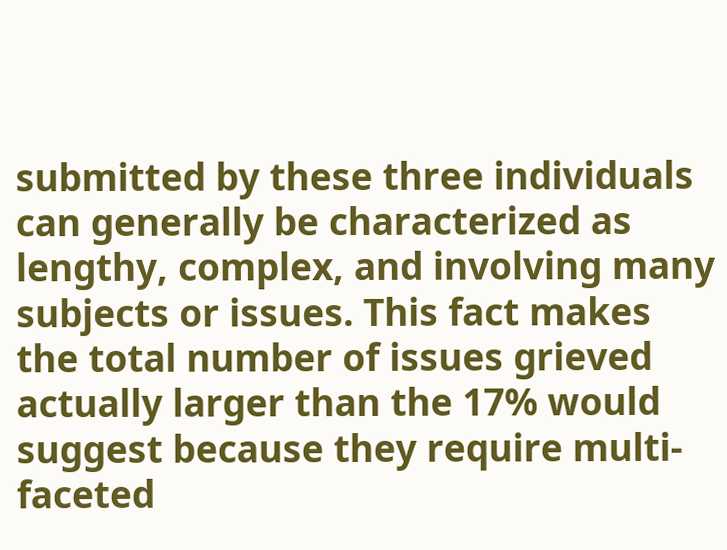submitted by these three individuals can generally be characterized as lengthy, complex, and involving many subjects or issues. This fact makes the total number of issues grieved actually larger than the 17% would suggest because they require multi-faceted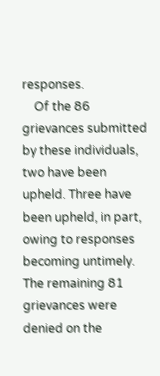responses.
    Of the 86 grievances submitted by these individuals, two have been upheld. Three have been upheld, in part, owing to responses becoming untimely. The remaining 81 grievances were denied on the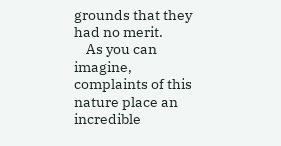grounds that they had no merit.
    As you can imagine, complaints of this nature place an incredible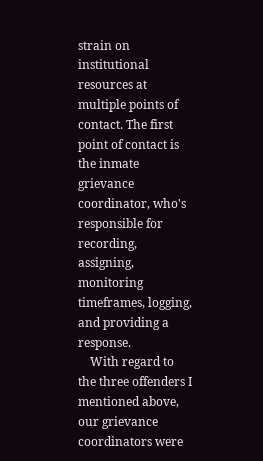strain on institutional resources at multiple points of contact. The first point of contact is the inmate grievance coordinator, who's responsible for recording, assigning, monitoring timeframes, logging, and providing a response.
    With regard to the three offenders I mentioned above, our grievance coordinators were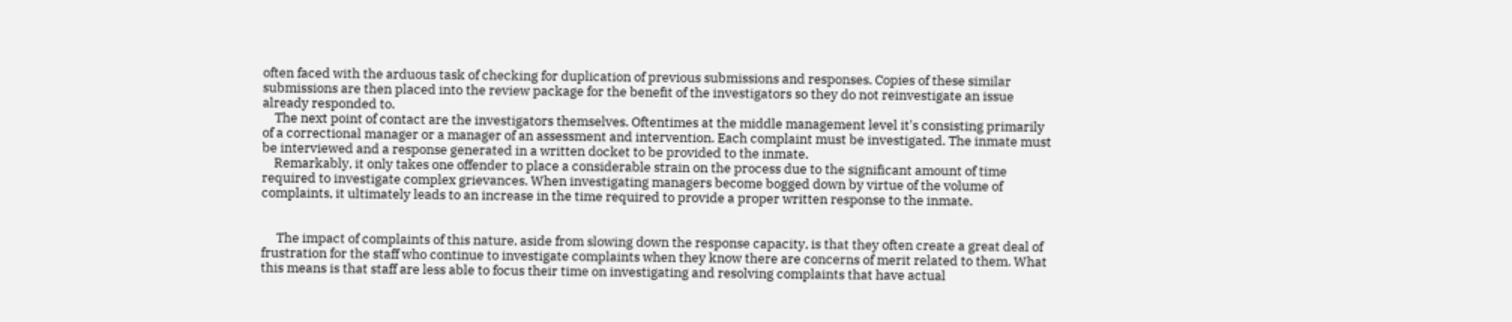often faced with the arduous task of checking for duplication of previous submissions and responses. Copies of these similar submissions are then placed into the review package for the benefit of the investigators so they do not reinvestigate an issue already responded to.
    The next point of contact are the investigators themselves. Oftentimes at the middle management level it's consisting primarily of a correctional manager or a manager of an assessment and intervention. Each complaint must be investigated. The inmate must be interviewed and a response generated in a written docket to be provided to the inmate.
    Remarkably, it only takes one offender to place a considerable strain on the process due to the significant amount of time required to investigate complex grievances. When investigating managers become bogged down by virtue of the volume of complaints, it ultimately leads to an increase in the time required to provide a proper written response to the inmate.


     The impact of complaints of this nature, aside from slowing down the response capacity, is that they often create a great deal of frustration for the staff who continue to investigate complaints when they know there are concerns of merit related to them. What this means is that staff are less able to focus their time on investigating and resolving complaints that have actual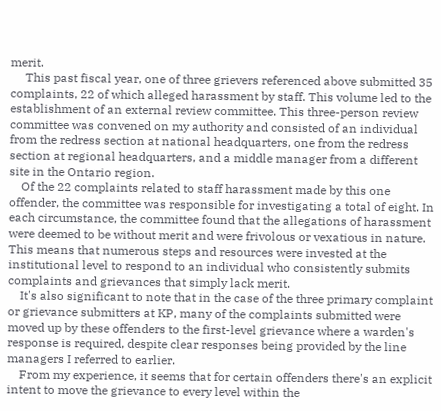merit.
     This past fiscal year, one of three grievers referenced above submitted 35 complaints, 22 of which alleged harassment by staff. This volume led to the establishment of an external review committee. This three-person review committee was convened on my authority and consisted of an individual from the redress section at national headquarters, one from the redress section at regional headquarters, and a middle manager from a different site in the Ontario region.
    Of the 22 complaints related to staff harassment made by this one offender, the committee was responsible for investigating a total of eight. In each circumstance, the committee found that the allegations of harassment were deemed to be without merit and were frivolous or vexatious in nature. This means that numerous steps and resources were invested at the institutional level to respond to an individual who consistently submits complaints and grievances that simply lack merit.
    It's also significant to note that in the case of the three primary complaint or grievance submitters at KP, many of the complaints submitted were moved up by these offenders to the first-level grievance where a warden's response is required, despite clear responses being provided by the line managers I referred to earlier.
    From my experience, it seems that for certain offenders there's an explicit intent to move the grievance to every level within the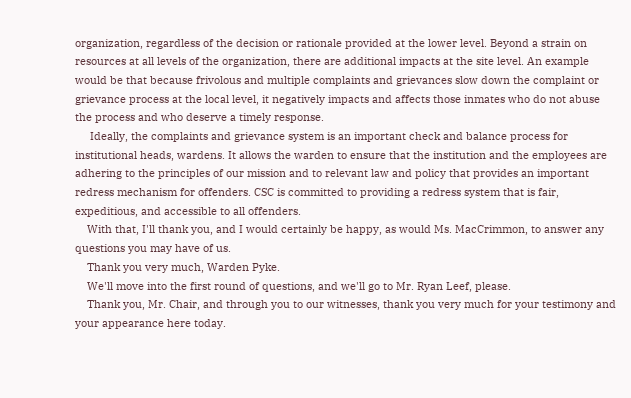organization, regardless of the decision or rationale provided at the lower level. Beyond a strain on resources at all levels of the organization, there are additional impacts at the site level. An example would be that because frivolous and multiple complaints and grievances slow down the complaint or grievance process at the local level, it negatively impacts and affects those inmates who do not abuse the process and who deserve a timely response.
     Ideally, the complaints and grievance system is an important check and balance process for institutional heads, wardens. It allows the warden to ensure that the institution and the employees are adhering to the principles of our mission and to relevant law and policy that provides an important redress mechanism for offenders. CSC is committed to providing a redress system that is fair, expeditious, and accessible to all offenders.
    With that, I'll thank you, and I would certainly be happy, as would Ms. MacCrimmon, to answer any questions you may have of us.
    Thank you very much, Warden Pyke.
    We'll move into the first round of questions, and we'll go to Mr. Ryan Leef, please.
    Thank you, Mr. Chair, and through you to our witnesses, thank you very much for your testimony and your appearance here today.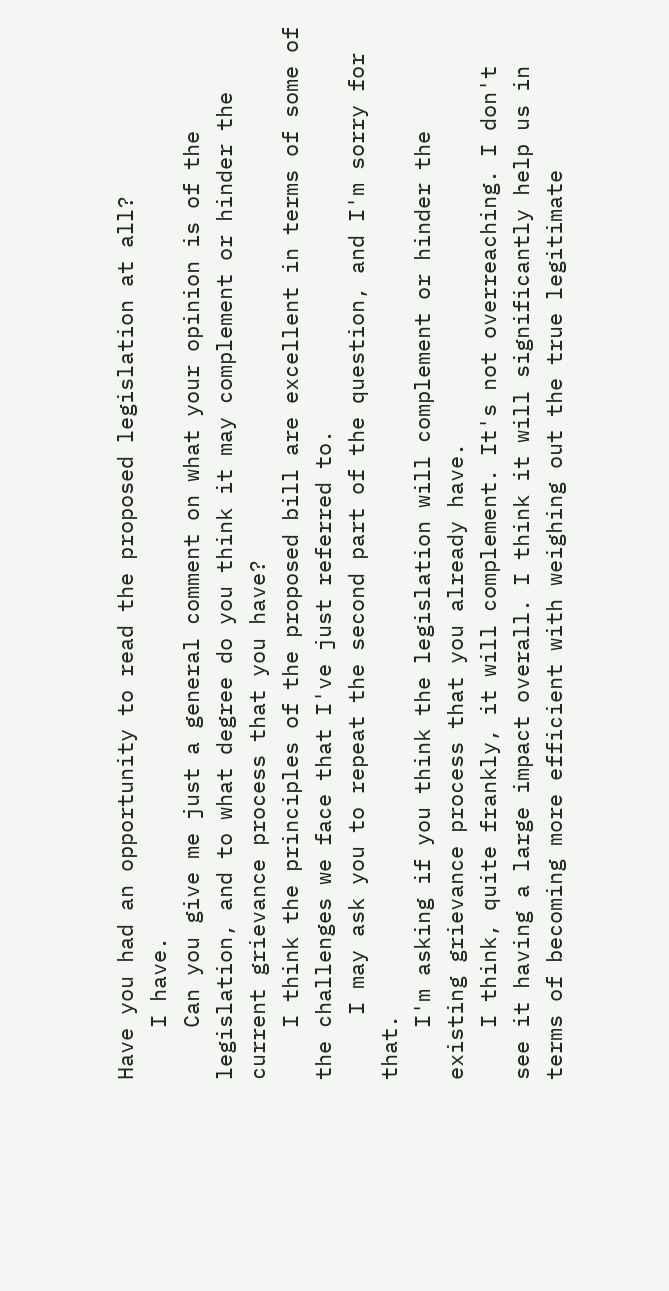Have you had an opportunity to read the proposed legislation at all?
    I have.
    Can you give me just a general comment on what your opinion is of the legislation, and to what degree do you think it may complement or hinder the current grievance process that you have?
    I think the principles of the proposed bill are excellent in terms of some of the challenges we face that I've just referred to.
     I may ask you to repeat the second part of the question, and I'm sorry for that.
    I'm asking if you think the legislation will complement or hinder the existing grievance process that you already have.
    I think, quite frankly, it will complement. It's not overreaching. I don't see it having a large impact overall. I think it will significantly help us in terms of becoming more efficient with weighing out the true legitimate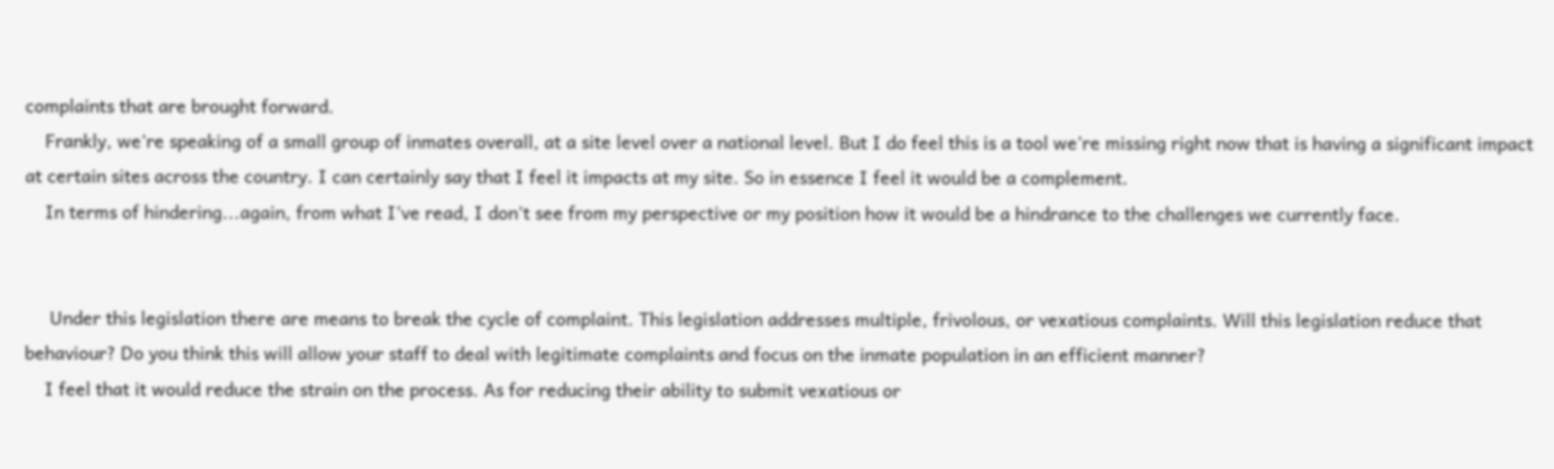complaints that are brought forward.
    Frankly, we're speaking of a small group of inmates overall, at a site level over a national level. But I do feel this is a tool we're missing right now that is having a significant impact at certain sites across the country. I can certainly say that I feel it impacts at my site. So in essence I feel it would be a complement.
    In terms of hindering...again, from what I've read, I don't see from my perspective or my position how it would be a hindrance to the challenges we currently face.


     Under this legislation there are means to break the cycle of complaint. This legislation addresses multiple, frivolous, or vexatious complaints. Will this legislation reduce that behaviour? Do you think this will allow your staff to deal with legitimate complaints and focus on the inmate population in an efficient manner?
    I feel that it would reduce the strain on the process. As for reducing their ability to submit vexatious or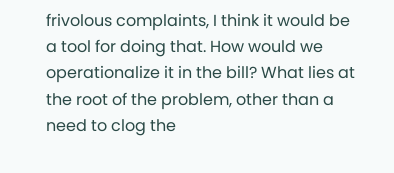frivolous complaints, I think it would be a tool for doing that. How would we operationalize it in the bill? What lies at the root of the problem, other than a need to clog the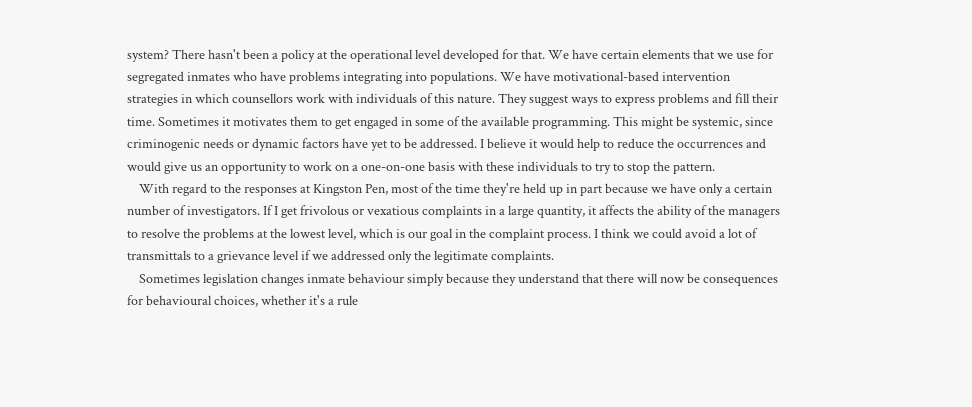system? There hasn't been a policy at the operational level developed for that. We have certain elements that we use for segregated inmates who have problems integrating into populations. We have motivational-based intervention strategies in which counsellors work with individuals of this nature. They suggest ways to express problems and fill their time. Sometimes it motivates them to get engaged in some of the available programming. This might be systemic, since criminogenic needs or dynamic factors have yet to be addressed. I believe it would help to reduce the occurrences and would give us an opportunity to work on a one-on-one basis with these individuals to try to stop the pattern.
    With regard to the responses at Kingston Pen, most of the time they're held up in part because we have only a certain number of investigators. If I get frivolous or vexatious complaints in a large quantity, it affects the ability of the managers to resolve the problems at the lowest level, which is our goal in the complaint process. I think we could avoid a lot of transmittals to a grievance level if we addressed only the legitimate complaints.
    Sometimes legislation changes inmate behaviour simply because they understand that there will now be consequences for behavioural choices, whether it's a rule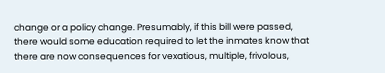change or a policy change. Presumably, if this bill were passed, there would some education required to let the inmates know that there are now consequences for vexatious, multiple, frivolous,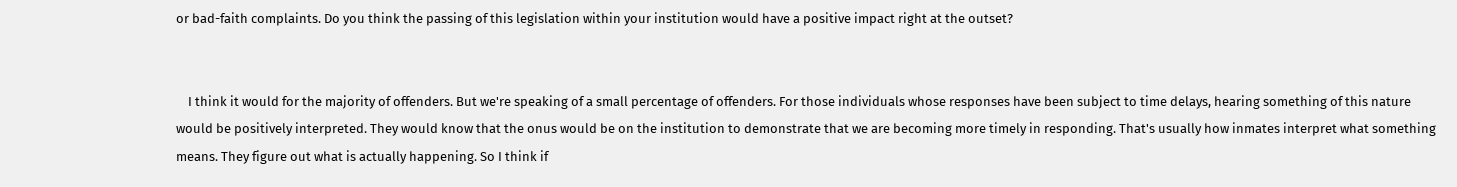or bad-faith complaints. Do you think the passing of this legislation within your institution would have a positive impact right at the outset?


    I think it would for the majority of offenders. But we're speaking of a small percentage of offenders. For those individuals whose responses have been subject to time delays, hearing something of this nature would be positively interpreted. They would know that the onus would be on the institution to demonstrate that we are becoming more timely in responding. That's usually how inmates interpret what something means. They figure out what is actually happening. So I think if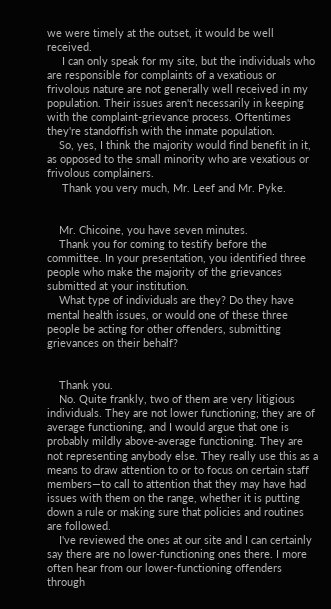we were timely at the outset, it would be well received.
     I can only speak for my site, but the individuals who are responsible for complaints of a vexatious or frivolous nature are not generally well received in my population. Their issues aren't necessarily in keeping with the complaint-grievance process. Oftentimes they're standoffish with the inmate population.
    So, yes, I think the majority would find benefit in it, as opposed to the small minority who are vexatious or frivolous complainers.
     Thank you very much, Mr. Leef and Mr. Pyke.


    Mr. Chicoine, you have seven minutes.
    Thank you for coming to testify before the committee. In your presentation, you identified three people who make the majority of the grievances submitted at your institution.
    What type of individuals are they? Do they have mental health issues, or would one of these three people be acting for other offenders, submitting grievances on their behalf?


    Thank you.
    No. Quite frankly, two of them are very litigious individuals. They are not lower functioning; they are of average functioning, and I would argue that one is probably mildly above-average functioning. They are not representing anybody else. They really use this as a means to draw attention to or to focus on certain staff members—to call to attention that they may have had issues with them on the range, whether it is putting down a rule or making sure that policies and routines are followed.
    I've reviewed the ones at our site and I can certainly say there are no lower-functioning ones there. I more often hear from our lower-functioning offenders through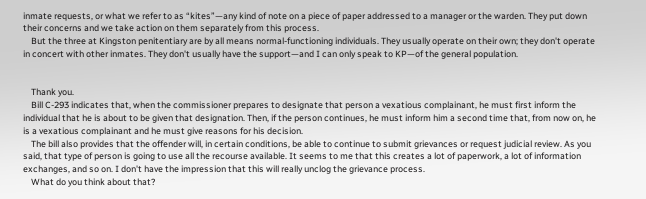inmate requests, or what we refer to as “kites”—any kind of note on a piece of paper addressed to a manager or the warden. They put down their concerns and we take action on them separately from this process.
    But the three at Kingston penitentiary are by all means normal-functioning individuals. They usually operate on their own; they don't operate in concert with other inmates. They don't usually have the support—and I can only speak to KP—of the general population.


    Thank you.
    Bill C-293 indicates that, when the commissioner prepares to designate that person a vexatious complainant, he must first inform the individual that he is about to be given that designation. Then, if the person continues, he must inform him a second time that, from now on, he is a vexatious complainant and he must give reasons for his decision.
    The bill also provides that the offender will, in certain conditions, be able to continue to submit grievances or request judicial review. As you said, that type of person is going to use all the recourse available. It seems to me that this creates a lot of paperwork, a lot of information exchanges, and so on. I don't have the impression that this will really unclog the grievance process.
    What do you think about that?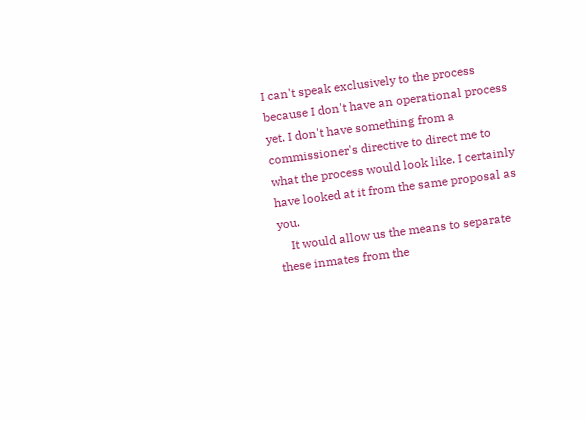I can't speak exclusively to the process because I don't have an operational process yet. I don't have something from a commissioner's directive to direct me to what the process would look like. I certainly have looked at it from the same proposal as you.
    It would allow us the means to separate these inmates from the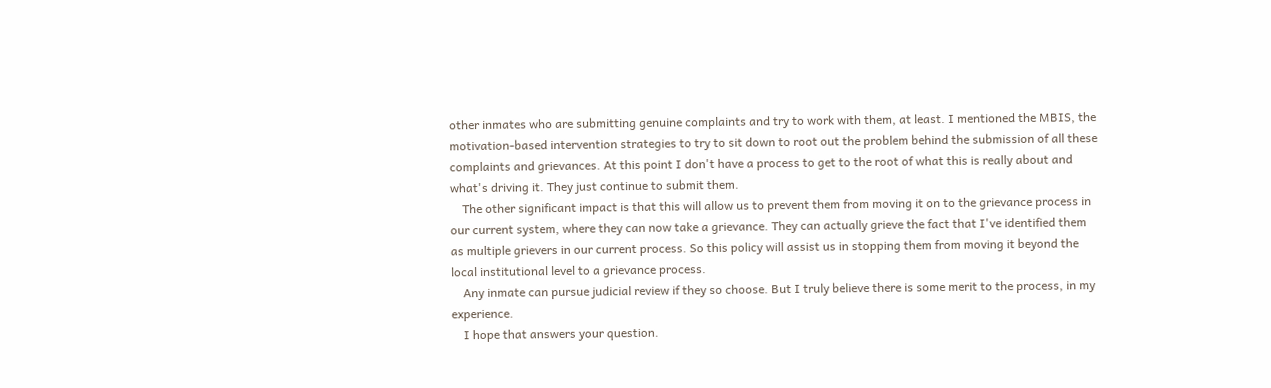other inmates who are submitting genuine complaints and try to work with them, at least. I mentioned the MBIS, the motivation-based intervention strategies to try to sit down to root out the problem behind the submission of all these complaints and grievances. At this point I don't have a process to get to the root of what this is really about and what's driving it. They just continue to submit them.
    The other significant impact is that this will allow us to prevent them from moving it on to the grievance process in our current system, where they can now take a grievance. They can actually grieve the fact that I've identified them as multiple grievers in our current process. So this policy will assist us in stopping them from moving it beyond the local institutional level to a grievance process.
    Any inmate can pursue judicial review if they so choose. But I truly believe there is some merit to the process, in my experience.
    I hope that answers your question.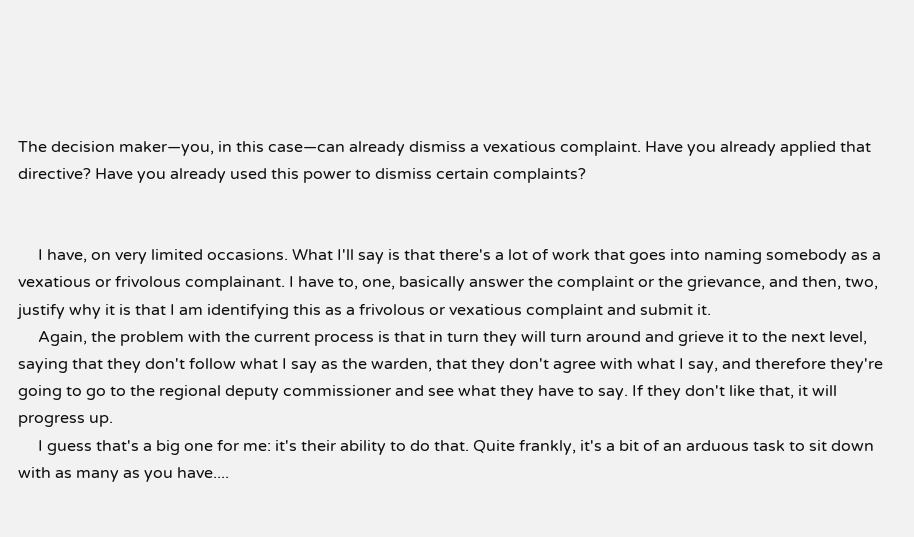The decision maker—you, in this case—can already dismiss a vexatious complaint. Have you already applied that directive? Have you already used this power to dismiss certain complaints?


     I have, on very limited occasions. What I'll say is that there's a lot of work that goes into naming somebody as a vexatious or frivolous complainant. I have to, one, basically answer the complaint or the grievance, and then, two, justify why it is that I am identifying this as a frivolous or vexatious complaint and submit it.
     Again, the problem with the current process is that in turn they will turn around and grieve it to the next level, saying that they don't follow what I say as the warden, that they don't agree with what I say, and therefore they're going to go to the regional deputy commissioner and see what they have to say. If they don't like that, it will progress up.
     I guess that's a big one for me: it's their ability to do that. Quite frankly, it's a bit of an arduous task to sit down with as many as you have....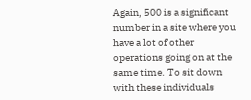Again, 500 is a significant number in a site where you have a lot of other operations going on at the same time. To sit down with these individuals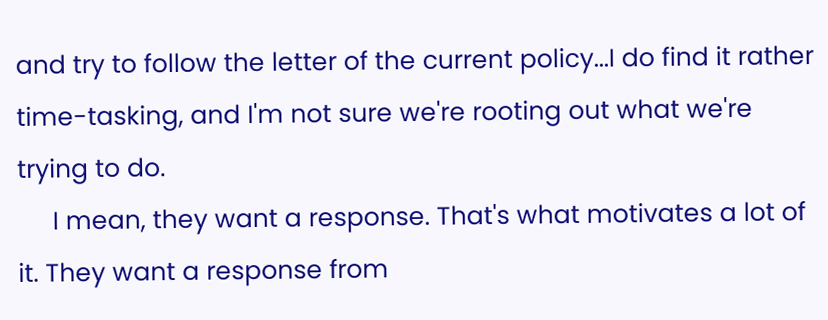and try to follow the letter of the current policy...I do find it rather time-tasking, and I'm not sure we're rooting out what we're trying to do.
     I mean, they want a response. That's what motivates a lot of it. They want a response from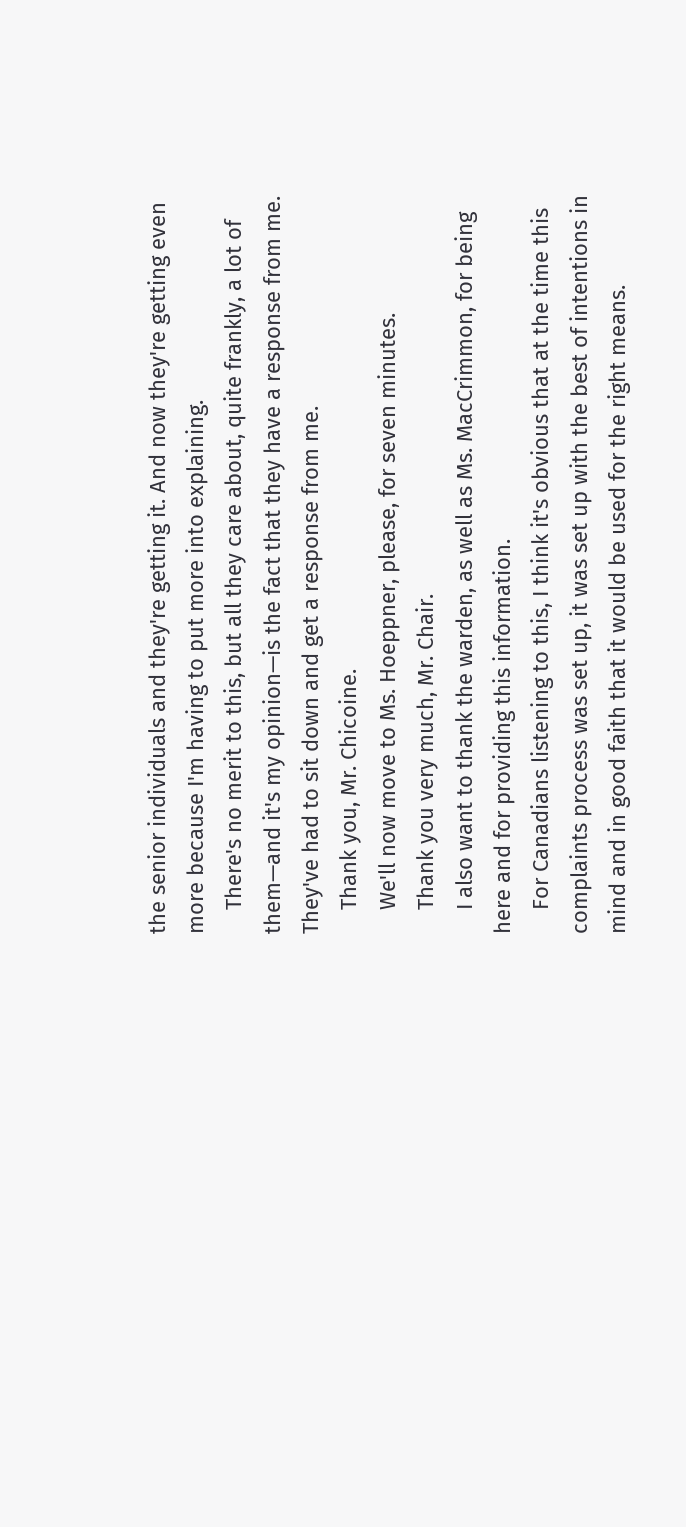the senior individuals and they're getting it. And now they're getting even more because I'm having to put more into explaining.
    There's no merit to this, but all they care about, quite frankly, a lot of them—and it's my opinion—is the fact that they have a response from me. They've had to sit down and get a response from me.
    Thank you, Mr. Chicoine.
    We'll now move to Ms. Hoeppner, please, for seven minutes.
    Thank you very much, Mr. Chair.
    I also want to thank the warden, as well as Ms. MacCrimmon, for being here and for providing this information.
    For Canadians listening to this, I think it's obvious that at the time this complaints process was set up, it was set up with the best of intentions in mind and in good faith that it would be used for the right means.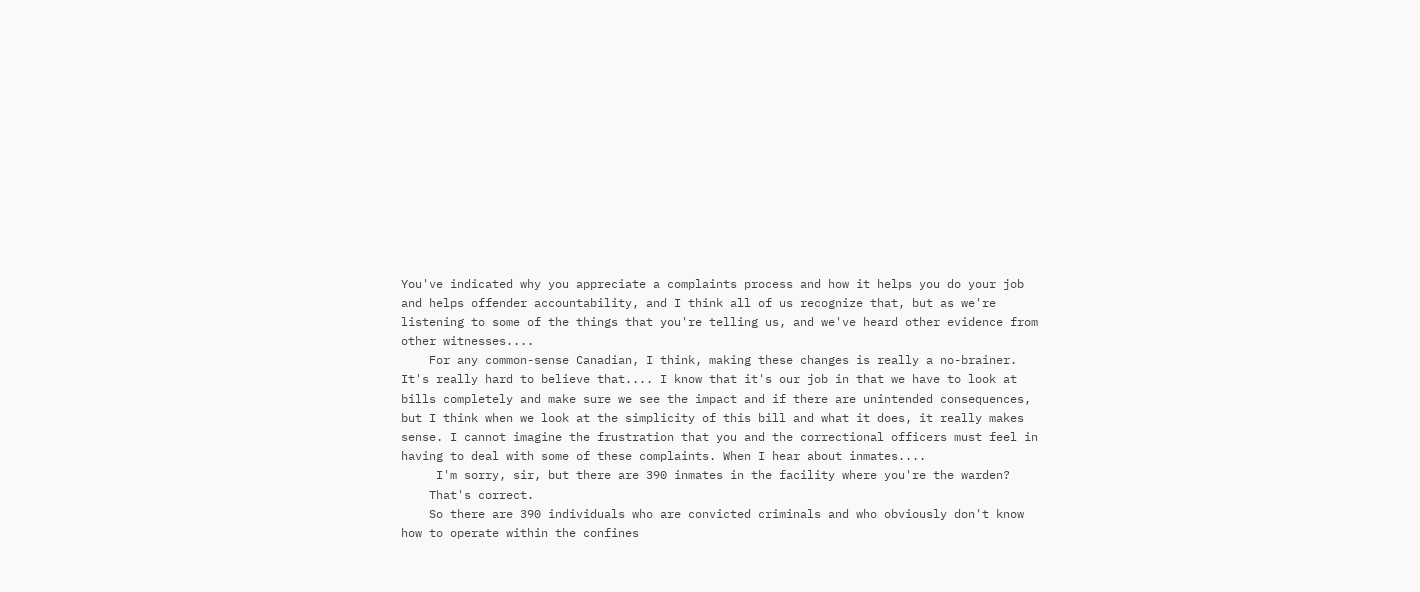You've indicated why you appreciate a complaints process and how it helps you do your job and helps offender accountability, and I think all of us recognize that, but as we're listening to some of the things that you're telling us, and we've heard other evidence from other witnesses....
    For any common-sense Canadian, I think, making these changes is really a no-brainer. It's really hard to believe that.... I know that it's our job in that we have to look at bills completely and make sure we see the impact and if there are unintended consequences, but I think when we look at the simplicity of this bill and what it does, it really makes sense. I cannot imagine the frustration that you and the correctional officers must feel in having to deal with some of these complaints. When I hear about inmates....
     I'm sorry, sir, but there are 390 inmates in the facility where you're the warden?
    That's correct.
    So there are 390 individuals who are convicted criminals and who obviously don't know how to operate within the confines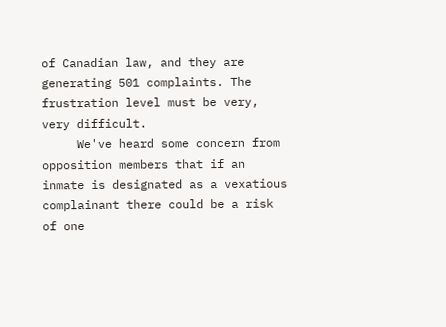of Canadian law, and they are generating 501 complaints. The frustration level must be very, very difficult.
     We've heard some concern from opposition members that if an inmate is designated as a vexatious complainant there could be a risk of one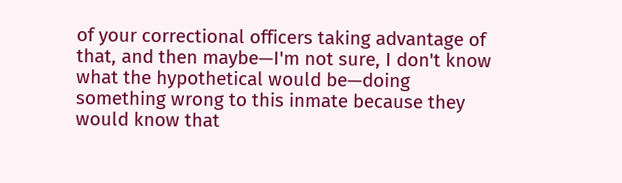of your correctional officers taking advantage of that, and then maybe—I'm not sure, I don't know what the hypothetical would be—doing something wrong to this inmate because they would know that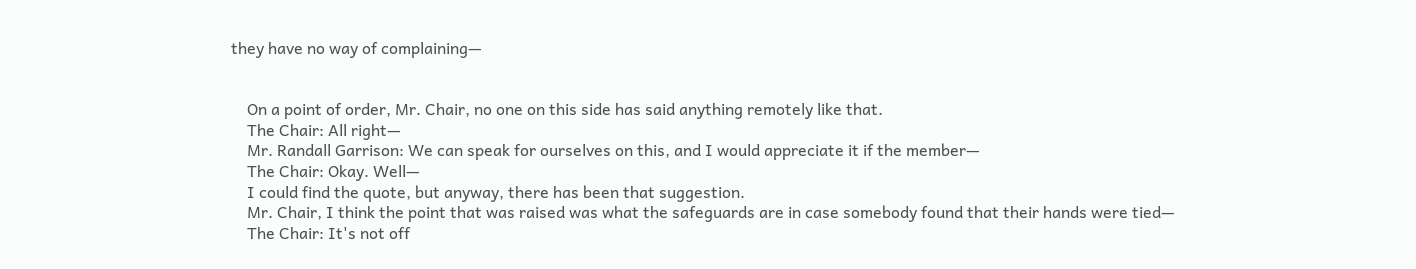they have no way of complaining—


    On a point of order, Mr. Chair, no one on this side has said anything remotely like that.
    The Chair: All right—
    Mr. Randall Garrison: We can speak for ourselves on this, and I would appreciate it if the member—
    The Chair: Okay. Well—
    I could find the quote, but anyway, there has been that suggestion.
    Mr. Chair, I think the point that was raised was what the safeguards are in case somebody found that their hands were tied—
    The Chair: It's not off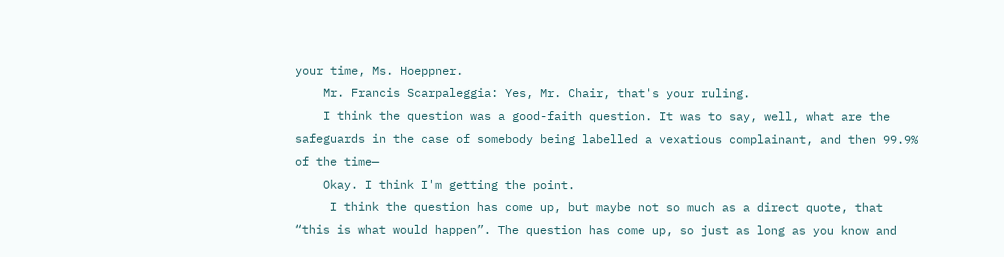your time, Ms. Hoeppner.
    Mr. Francis Scarpaleggia: Yes, Mr. Chair, that's your ruling.
    I think the question was a good-faith question. It was to say, well, what are the safeguards in the case of somebody being labelled a vexatious complainant, and then 99.9% of the time—
    Okay. I think I'm getting the point.
     I think the question has come up, but maybe not so much as a direct quote, that “this is what would happen”. The question has come up, so just as long as you know and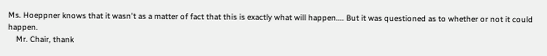Ms. Hoeppner knows that it wasn't as a matter of fact that this is exactly what will happen.... But it was questioned as to whether or not it could happen.
    Mr. Chair, thank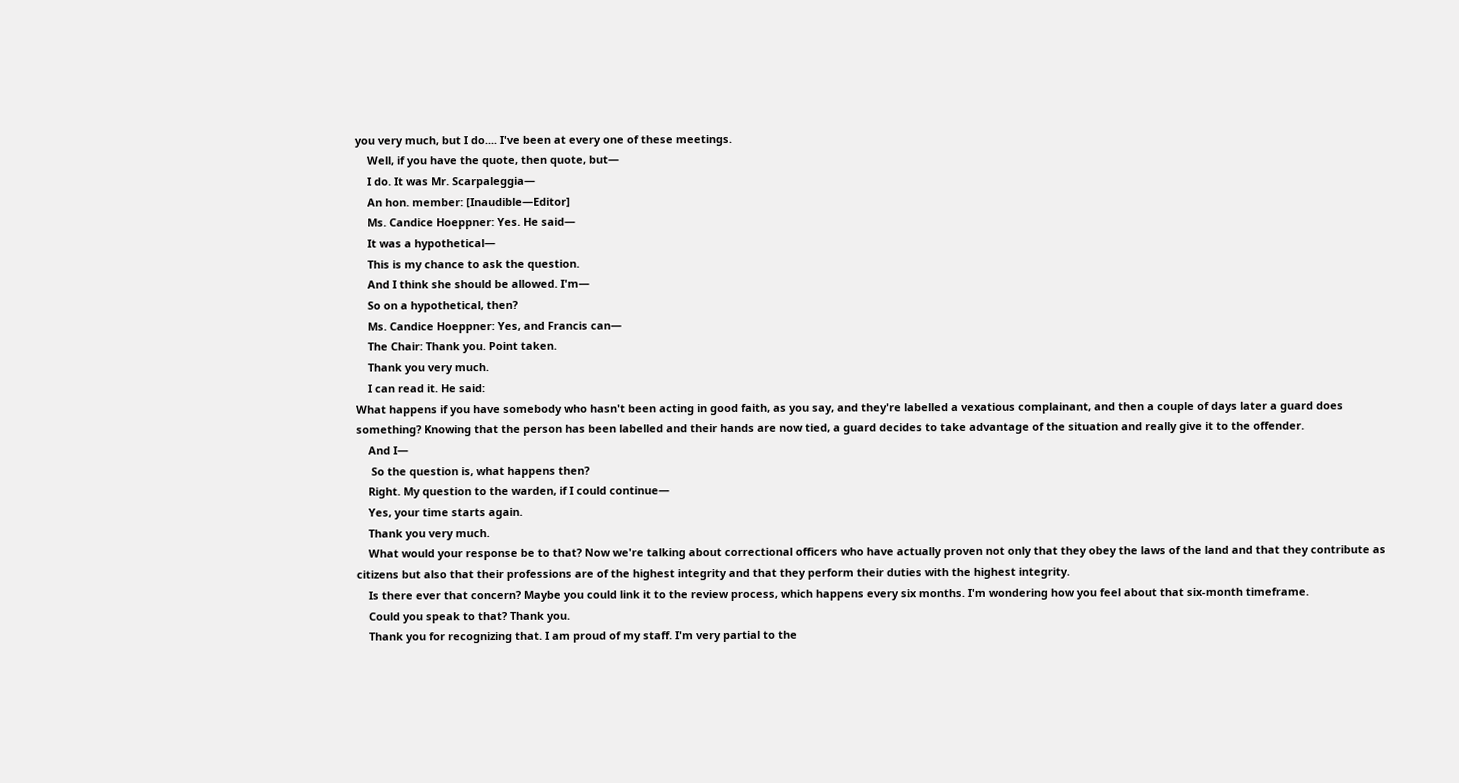you very much, but I do.... I've been at every one of these meetings.
    Well, if you have the quote, then quote, but—
    I do. It was Mr. Scarpaleggia—
    An hon. member: [Inaudible—Editor]
    Ms. Candice Hoeppner: Yes. He said—
    It was a hypothetical—
    This is my chance to ask the question.
    And I think she should be allowed. I'm—
    So on a hypothetical, then?
    Ms. Candice Hoeppner: Yes, and Francis can—
    The Chair: Thank you. Point taken.
    Thank you very much.
    I can read it. He said:
What happens if you have somebody who hasn't been acting in good faith, as you say, and they're labelled a vexatious complainant, and then a couple of days later a guard does something? Knowing that the person has been labelled and their hands are now tied, a guard decides to take advantage of the situation and really give it to the offender.
    And I—
     So the question is, what happens then?
    Right. My question to the warden, if I could continue—
    Yes, your time starts again.
    Thank you very much.
    What would your response be to that? Now we're talking about correctional officers who have actually proven not only that they obey the laws of the land and that they contribute as citizens but also that their professions are of the highest integrity and that they perform their duties with the highest integrity.
    Is there ever that concern? Maybe you could link it to the review process, which happens every six months. I'm wondering how you feel about that six-month timeframe.
    Could you speak to that? Thank you.
    Thank you for recognizing that. I am proud of my staff. I'm very partial to the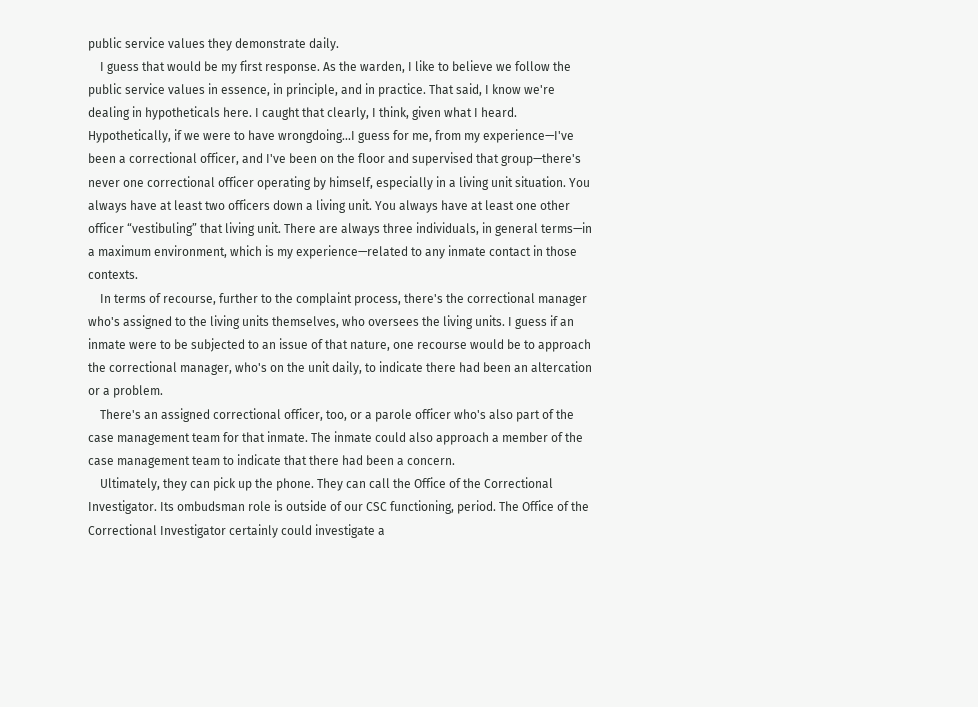public service values they demonstrate daily.
    I guess that would be my first response. As the warden, I like to believe we follow the public service values in essence, in principle, and in practice. That said, I know we're dealing in hypotheticals here. I caught that clearly, I think, given what I heard. Hypothetically, if we were to have wrongdoing...I guess for me, from my experience—I've been a correctional officer, and I've been on the floor and supervised that group—there's never one correctional officer operating by himself, especially in a living unit situation. You always have at least two officers down a living unit. You always have at least one other officer “vestibuling” that living unit. There are always three individuals, in general terms—in a maximum environment, which is my experience—related to any inmate contact in those contexts.
    In terms of recourse, further to the complaint process, there's the correctional manager who's assigned to the living units themselves, who oversees the living units. I guess if an inmate were to be subjected to an issue of that nature, one recourse would be to approach the correctional manager, who's on the unit daily, to indicate there had been an altercation or a problem.
    There's an assigned correctional officer, too, or a parole officer who's also part of the case management team for that inmate. The inmate could also approach a member of the case management team to indicate that there had been a concern.
    Ultimately, they can pick up the phone. They can call the Office of the Correctional Investigator. Its ombudsman role is outside of our CSC functioning, period. The Office of the Correctional Investigator certainly could investigate a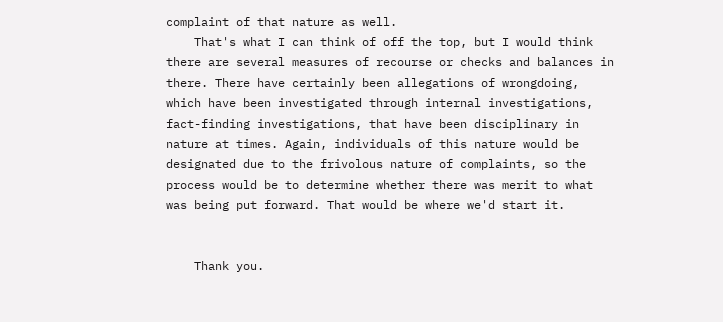complaint of that nature as well.
    That's what I can think of off the top, but I would think there are several measures of recourse or checks and balances in there. There have certainly been allegations of wrongdoing, which have been investigated through internal investigations, fact-finding investigations, that have been disciplinary in nature at times. Again, individuals of this nature would be designated due to the frivolous nature of complaints, so the process would be to determine whether there was merit to what was being put forward. That would be where we'd start it.


    Thank you.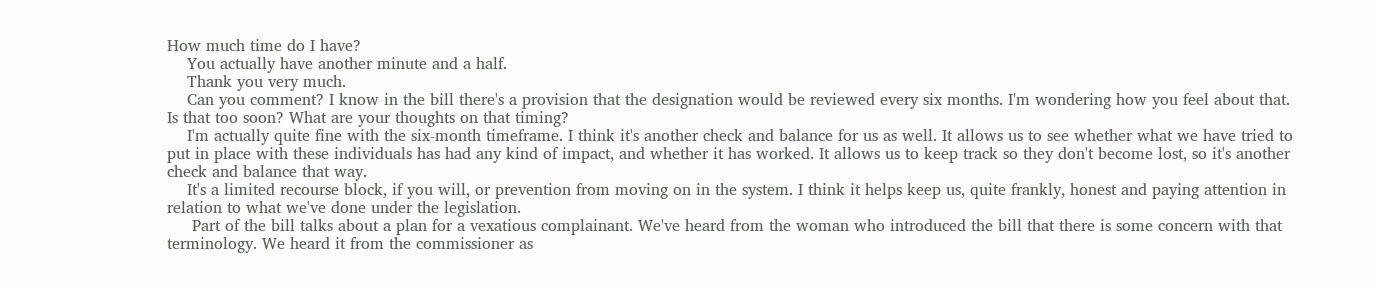How much time do I have?
    You actually have another minute and a half.
    Thank you very much.
    Can you comment? I know in the bill there's a provision that the designation would be reviewed every six months. I'm wondering how you feel about that. Is that too soon? What are your thoughts on that timing?
    I'm actually quite fine with the six-month timeframe. I think it's another check and balance for us as well. It allows us to see whether what we have tried to put in place with these individuals has had any kind of impact, and whether it has worked. It allows us to keep track so they don't become lost, so it's another check and balance that way.
    It's a limited recourse block, if you will, or prevention from moving on in the system. I think it helps keep us, quite frankly, honest and paying attention in relation to what we've done under the legislation.
     Part of the bill talks about a plan for a vexatious complainant. We've heard from the woman who introduced the bill that there is some concern with that terminology. We heard it from the commissioner as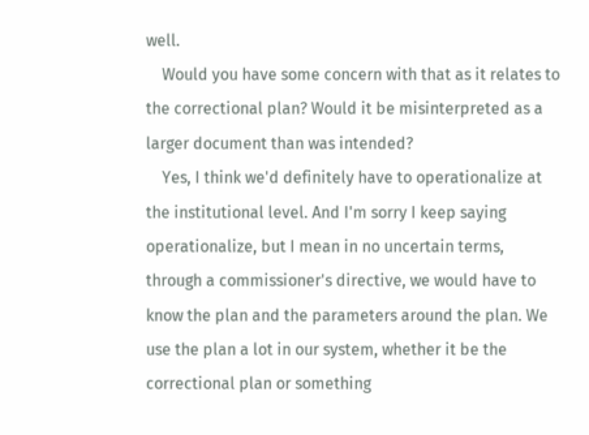well.
    Would you have some concern with that as it relates to the correctional plan? Would it be misinterpreted as a larger document than was intended?
    Yes, I think we'd definitely have to operationalize at the institutional level. And I'm sorry I keep saying operationalize, but I mean in no uncertain terms, through a commissioner's directive, we would have to know the plan and the parameters around the plan. We use the plan a lot in our system, whether it be the correctional plan or something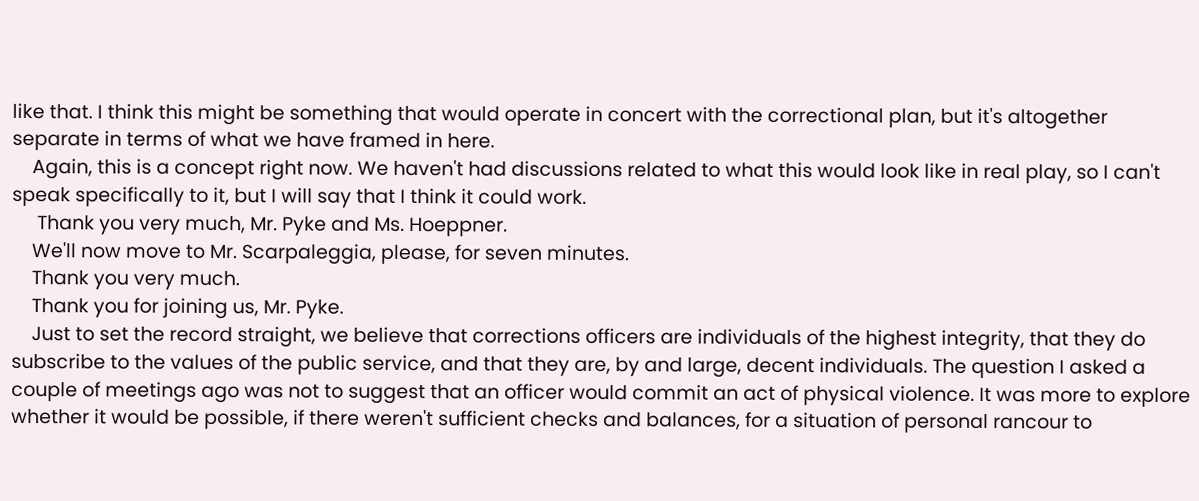like that. I think this might be something that would operate in concert with the correctional plan, but it's altogether separate in terms of what we have framed in here.
    Again, this is a concept right now. We haven't had discussions related to what this would look like in real play, so I can't speak specifically to it, but I will say that I think it could work.
     Thank you very much, Mr. Pyke and Ms. Hoeppner.
    We'll now move to Mr. Scarpaleggia, please, for seven minutes.
    Thank you very much.
    Thank you for joining us, Mr. Pyke.
    Just to set the record straight, we believe that corrections officers are individuals of the highest integrity, that they do subscribe to the values of the public service, and that they are, by and large, decent individuals. The question I asked a couple of meetings ago was not to suggest that an officer would commit an act of physical violence. It was more to explore whether it would be possible, if there weren't sufficient checks and balances, for a situation of personal rancour to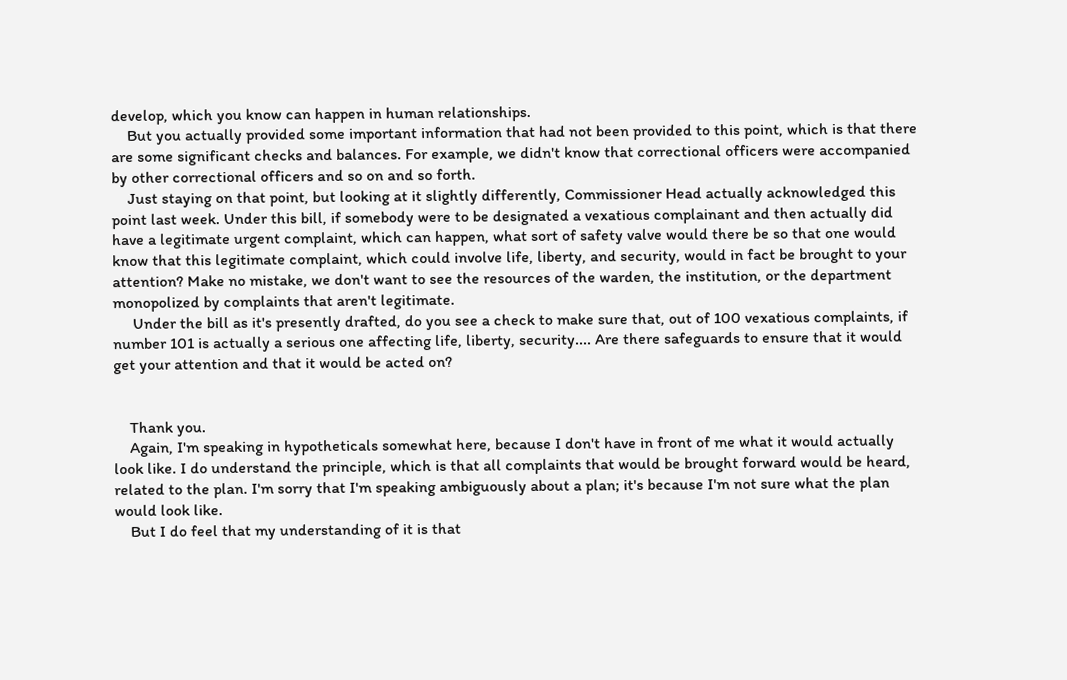develop, which you know can happen in human relationships.
    But you actually provided some important information that had not been provided to this point, which is that there are some significant checks and balances. For example, we didn't know that correctional officers were accompanied by other correctional officers and so on and so forth.
    Just staying on that point, but looking at it slightly differently, Commissioner Head actually acknowledged this point last week. Under this bill, if somebody were to be designated a vexatious complainant and then actually did have a legitimate urgent complaint, which can happen, what sort of safety valve would there be so that one would know that this legitimate complaint, which could involve life, liberty, and security, would in fact be brought to your attention? Make no mistake, we don't want to see the resources of the warden, the institution, or the department monopolized by complaints that aren't legitimate.
     Under the bill as it's presently drafted, do you see a check to make sure that, out of 100 vexatious complaints, if number 101 is actually a serious one affecting life, liberty, security.... Are there safeguards to ensure that it would get your attention and that it would be acted on?


    Thank you.
    Again, I'm speaking in hypotheticals somewhat here, because I don't have in front of me what it would actually look like. I do understand the principle, which is that all complaints that would be brought forward would be heard, related to the plan. I'm sorry that I'm speaking ambiguously about a plan; it's because I'm not sure what the plan would look like.
    But I do feel that my understanding of it is that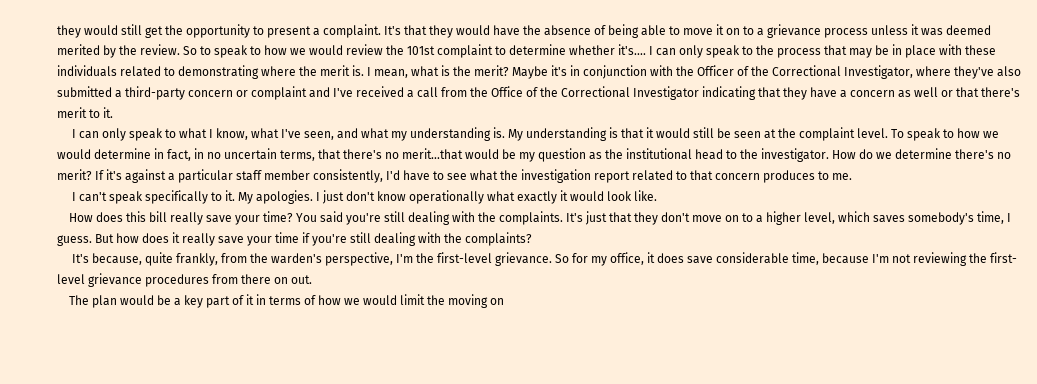they would still get the opportunity to present a complaint. It's that they would have the absence of being able to move it on to a grievance process unless it was deemed merited by the review. So to speak to how we would review the 101st complaint to determine whether it's.... I can only speak to the process that may be in place with these individuals related to demonstrating where the merit is. I mean, what is the merit? Maybe it's in conjunction with the Officer of the Correctional Investigator, where they've also submitted a third-party concern or complaint and I've received a call from the Office of the Correctional Investigator indicating that they have a concern as well or that there's merit to it.
     I can only speak to what I know, what I've seen, and what my understanding is. My understanding is that it would still be seen at the complaint level. To speak to how we would determine in fact, in no uncertain terms, that there's no merit...that would be my question as the institutional head to the investigator. How do we determine there's no merit? If it's against a particular staff member consistently, I'd have to see what the investigation report related to that concern produces to me.
     I can't speak specifically to it. My apologies. I just don't know operationally what exactly it would look like.
    How does this bill really save your time? You said you're still dealing with the complaints. It's just that they don't move on to a higher level, which saves somebody's time, I guess. But how does it really save your time if you're still dealing with the complaints?
     It's because, quite frankly, from the warden's perspective, I'm the first-level grievance. So for my office, it does save considerable time, because I'm not reviewing the first-level grievance procedures from there on out.
    The plan would be a key part of it in terms of how we would limit the moving on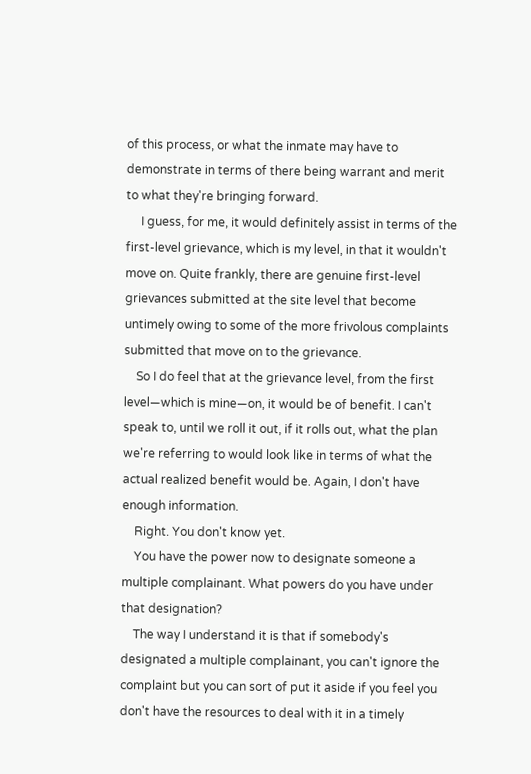of this process, or what the inmate may have to demonstrate in terms of there being warrant and merit to what they're bringing forward.
     I guess, for me, it would definitely assist in terms of the first-level grievance, which is my level, in that it wouldn't move on. Quite frankly, there are genuine first-level grievances submitted at the site level that become untimely owing to some of the more frivolous complaints submitted that move on to the grievance.
    So I do feel that at the grievance level, from the first level—which is mine—on, it would be of benefit. I can't speak to, until we roll it out, if it rolls out, what the plan we're referring to would look like in terms of what the actual realized benefit would be. Again, I don't have enough information.
    Right. You don't know yet.
    You have the power now to designate someone a multiple complainant. What powers do you have under that designation?
    The way I understand it is that if somebody's designated a multiple complainant, you can't ignore the complaint but you can sort of put it aside if you feel you don't have the resources to deal with it in a timely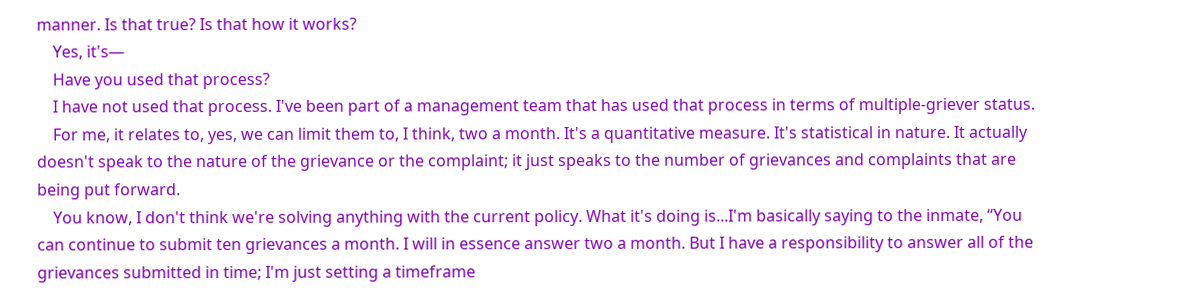manner. Is that true? Is that how it works?
    Yes, it's—
    Have you used that process?
    I have not used that process. I've been part of a management team that has used that process in terms of multiple-griever status.
    For me, it relates to, yes, we can limit them to, I think, two a month. It's a quantitative measure. It's statistical in nature. It actually doesn't speak to the nature of the grievance or the complaint; it just speaks to the number of grievances and complaints that are being put forward.
    You know, I don't think we're solving anything with the current policy. What it's doing is...I'm basically saying to the inmate, “You can continue to submit ten grievances a month. I will in essence answer two a month. But I have a responsibility to answer all of the grievances submitted in time; I'm just setting a timeframe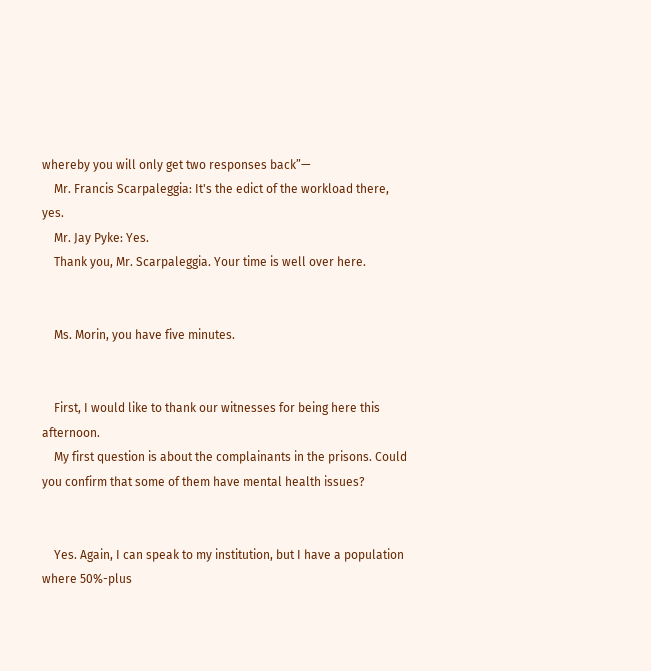whereby you will only get two responses back”—
    Mr. Francis Scarpaleggia: It's the edict of the workload there, yes.
    Mr. Jay Pyke: Yes.
    Thank you, Mr. Scarpaleggia. Your time is well over here.


    Ms. Morin, you have five minutes.


    First, I would like to thank our witnesses for being here this afternoon.
    My first question is about the complainants in the prisons. Could you confirm that some of them have mental health issues?


    Yes. Again, I can speak to my institution, but I have a population where 50%-plus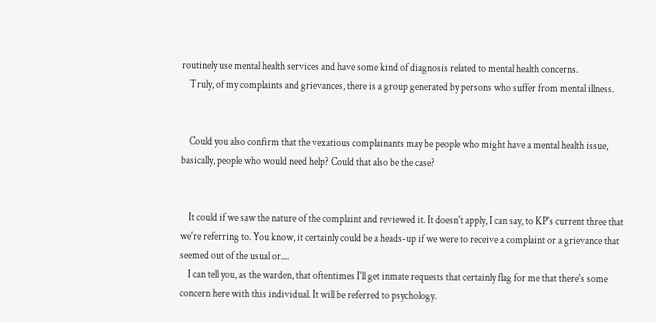routinely use mental health services and have some kind of diagnosis related to mental health concerns.
    Truly, of my complaints and grievances, there is a group generated by persons who suffer from mental illness.


    Could you also confirm that the vexatious complainants may be people who might have a mental health issue, basically, people who would need help? Could that also be the case?


    It could if we saw the nature of the complaint and reviewed it. It doesn't apply, I can say, to KP's current three that we're referring to. You know, it certainly could be a heads-up if we were to receive a complaint or a grievance that seemed out of the usual or....
    I can tell you, as the warden, that oftentimes I'll get inmate requests that certainly flag for me that there's some concern here with this individual. It will be referred to psychology.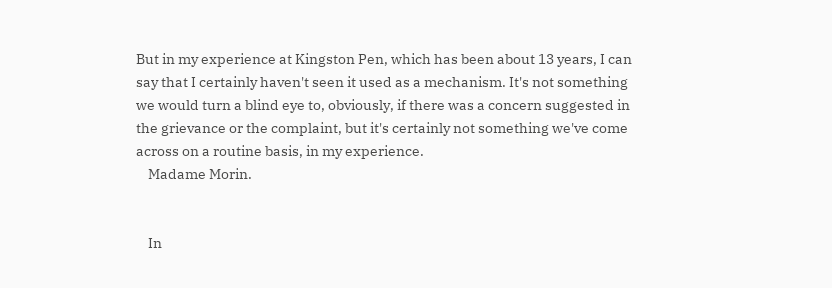But in my experience at Kingston Pen, which has been about 13 years, I can say that I certainly haven't seen it used as a mechanism. It's not something we would turn a blind eye to, obviously, if there was a concern suggested in the grievance or the complaint, but it's certainly not something we've come across on a routine basis, in my experience.
    Madame Morin.


    In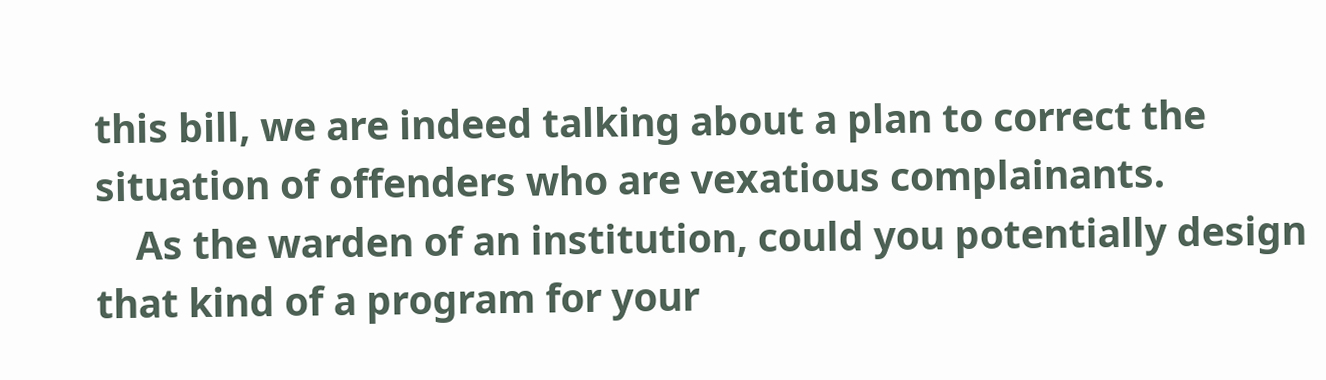this bill, we are indeed talking about a plan to correct the situation of offenders who are vexatious complainants.
    As the warden of an institution, could you potentially design that kind of a program for your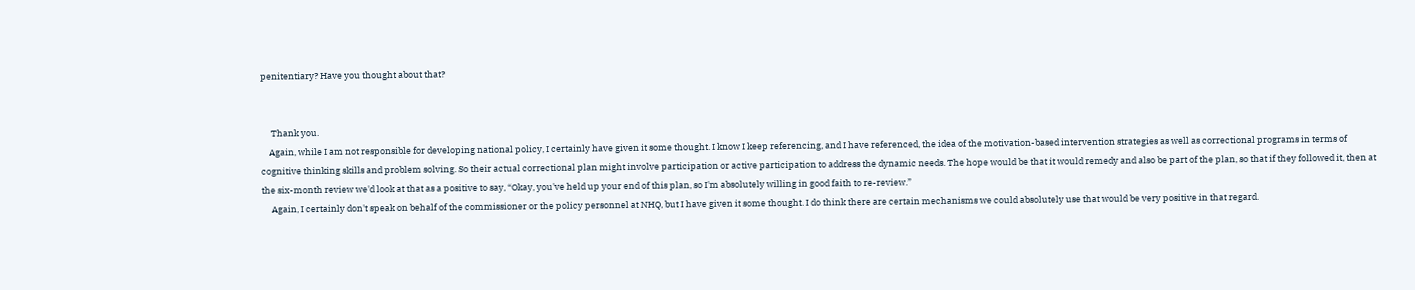penitentiary? Have you thought about that?


     Thank you.
    Again, while I am not responsible for developing national policy, I certainly have given it some thought. I know I keep referencing, and I have referenced, the idea of the motivation-based intervention strategies as well as correctional programs in terms of cognitive thinking skills and problem solving. So their actual correctional plan might involve participation or active participation to address the dynamic needs. The hope would be that it would remedy and also be part of the plan, so that if they followed it, then at the six-month review we'd look at that as a positive to say, “Okay, you've held up your end of this plan, so I'm absolutely willing in good faith to re-review.”
     Again, I certainly don't speak on behalf of the commissioner or the policy personnel at NHQ, but I have given it some thought. I do think there are certain mechanisms we could absolutely use that would be very positive in that regard.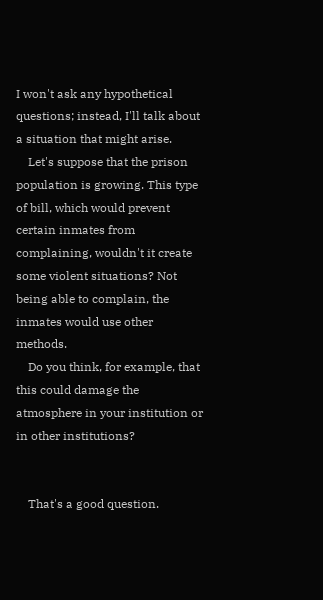I won't ask any hypothetical questions; instead, I'll talk about a situation that might arise.
    Let's suppose that the prison population is growing. This type of bill, which would prevent certain inmates from complaining, wouldn't it create some violent situations? Not being able to complain, the inmates would use other methods.
    Do you think, for example, that this could damage the atmosphere in your institution or in other institutions?


    That's a good question.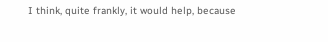I think, quite frankly, it would help, because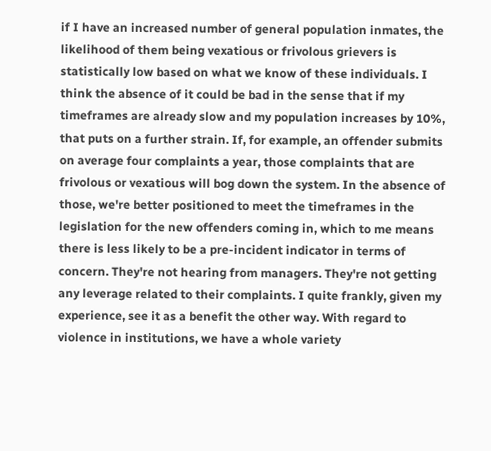if I have an increased number of general population inmates, the likelihood of them being vexatious or frivolous grievers is statistically low based on what we know of these individuals. I think the absence of it could be bad in the sense that if my timeframes are already slow and my population increases by 10%, that puts on a further strain. If, for example, an offender submits on average four complaints a year, those complaints that are frivolous or vexatious will bog down the system. In the absence of those, we're better positioned to meet the timeframes in the legislation for the new offenders coming in, which to me means there is less likely to be a pre-incident indicator in terms of concern. They're not hearing from managers. They're not getting any leverage related to their complaints. I quite frankly, given my experience, see it as a benefit the other way. With regard to violence in institutions, we have a whole variety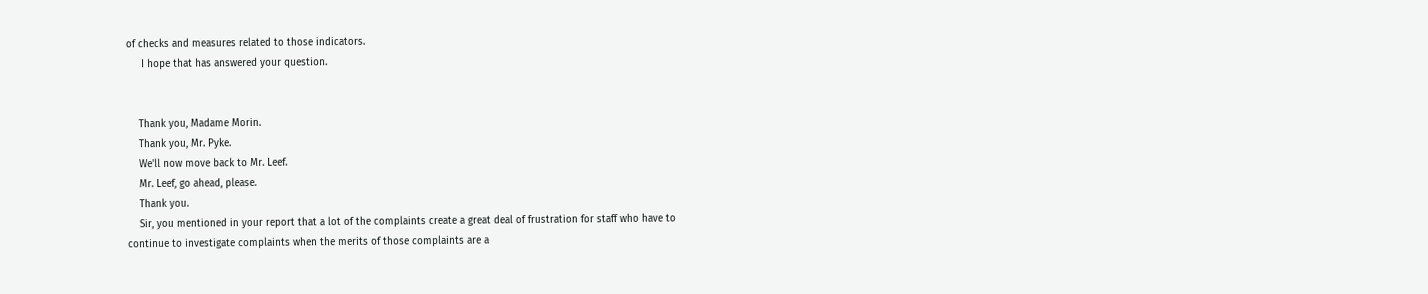of checks and measures related to those indicators.
     I hope that has answered your question.


    Thank you, Madame Morin.
    Thank you, Mr. Pyke.
    We'll now move back to Mr. Leef.
    Mr. Leef, go ahead, please.
    Thank you.
    Sir, you mentioned in your report that a lot of the complaints create a great deal of frustration for staff who have to continue to investigate complaints when the merits of those complaints are a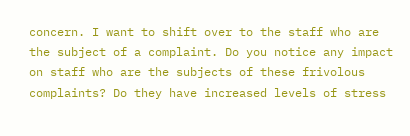concern. I want to shift over to the staff who are the subject of a complaint. Do you notice any impact on staff who are the subjects of these frivolous complaints? Do they have increased levels of stress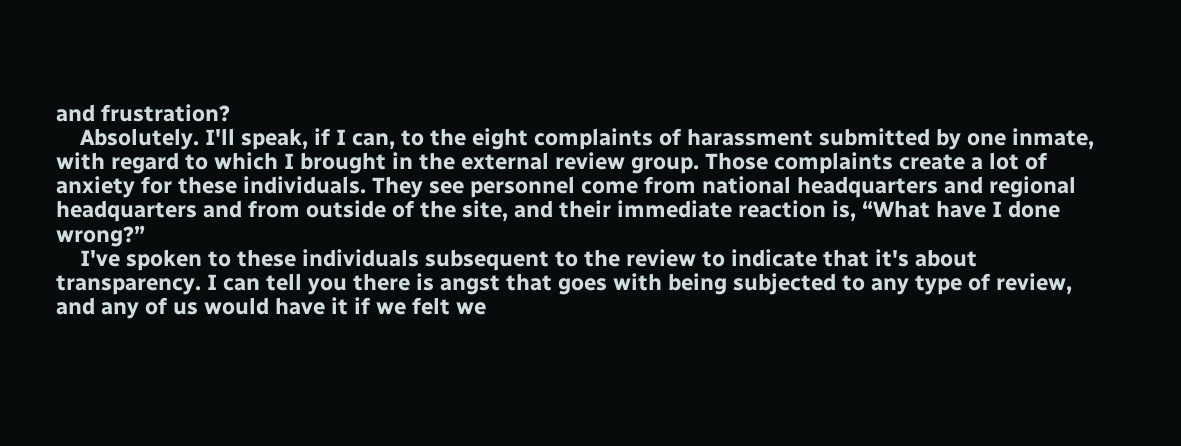and frustration?
    Absolutely. I'll speak, if I can, to the eight complaints of harassment submitted by one inmate, with regard to which I brought in the external review group. Those complaints create a lot of anxiety for these individuals. They see personnel come from national headquarters and regional headquarters and from outside of the site, and their immediate reaction is, “What have I done wrong?”
    I've spoken to these individuals subsequent to the review to indicate that it's about transparency. I can tell you there is angst that goes with being subjected to any type of review, and any of us would have it if we felt we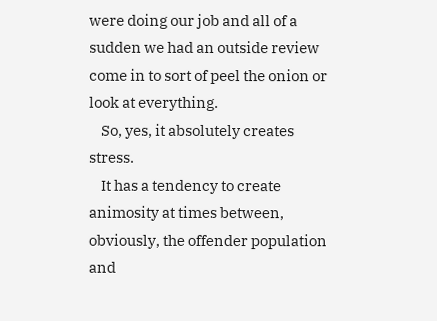were doing our job and all of a sudden we had an outside review come in to sort of peel the onion or look at everything.
    So, yes, it absolutely creates stress.
    It has a tendency to create animosity at times between, obviously, the offender population and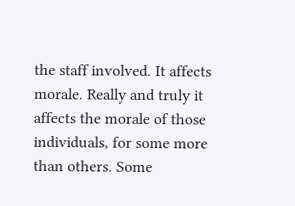the staff involved. It affects morale. Really and truly it affects the morale of those individuals, for some more than others. Some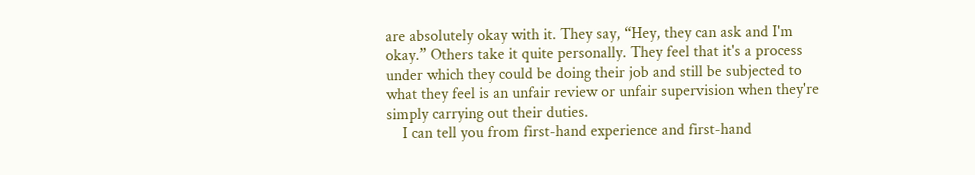are absolutely okay with it. They say, “Hey, they can ask and I'm okay.” Others take it quite personally. They feel that it's a process under which they could be doing their job and still be subjected to what they feel is an unfair review or unfair supervision when they're simply carrying out their duties.
    I can tell you from first-hand experience and first-hand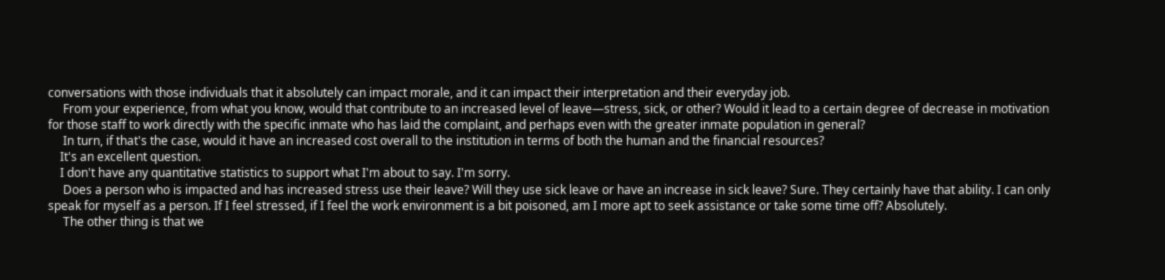conversations with those individuals that it absolutely can impact morale, and it can impact their interpretation and their everyday job.
     From your experience, from what you know, would that contribute to an increased level of leave—stress, sick, or other? Would it lead to a certain degree of decrease in motivation for those staff to work directly with the specific inmate who has laid the complaint, and perhaps even with the greater inmate population in general?
     In turn, if that's the case, would it have an increased cost overall to the institution in terms of both the human and the financial resources?
    It's an excellent question.
    I don't have any quantitative statistics to support what I'm about to say. I'm sorry.
     Does a person who is impacted and has increased stress use their leave? Will they use sick leave or have an increase in sick leave? Sure. They certainly have that ability. I can only speak for myself as a person. If I feel stressed, if I feel the work environment is a bit poisoned, am I more apt to seek assistance or take some time off? Absolutely.
     The other thing is that we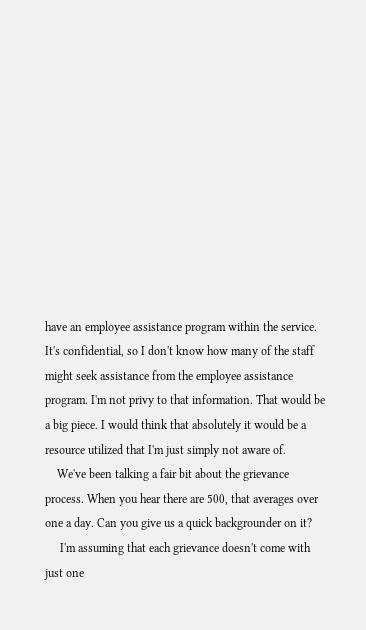have an employee assistance program within the service. It's confidential, so I don't know how many of the staff might seek assistance from the employee assistance program. I'm not privy to that information. That would be a big piece. I would think that absolutely it would be a resource utilized that I'm just simply not aware of.
    We've been talking a fair bit about the grievance process. When you hear there are 500, that averages over one a day. Can you give us a quick backgrounder on it?
     I'm assuming that each grievance doesn't come with just one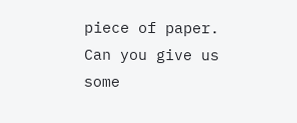piece of paper. Can you give us some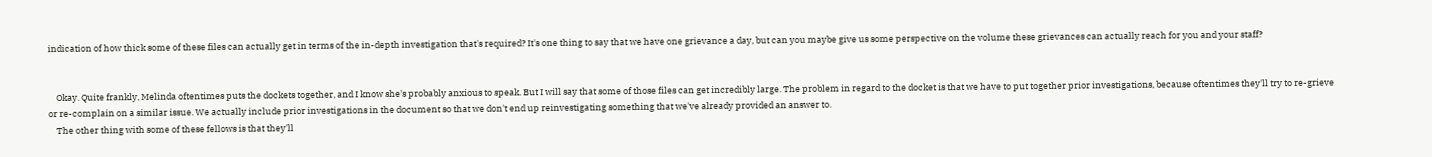indication of how thick some of these files can actually get in terms of the in-depth investigation that's required? It's one thing to say that we have one grievance a day, but can you maybe give us some perspective on the volume these grievances can actually reach for you and your staff?


    Okay. Quite frankly, Melinda oftentimes puts the dockets together, and I know she's probably anxious to speak. But I will say that some of those files can get incredibly large. The problem in regard to the docket is that we have to put together prior investigations, because oftentimes they'll try to re-grieve or re-complain on a similar issue. We actually include prior investigations in the document so that we don't end up reinvestigating something that we've already provided an answer to.
    The other thing with some of these fellows is that they'll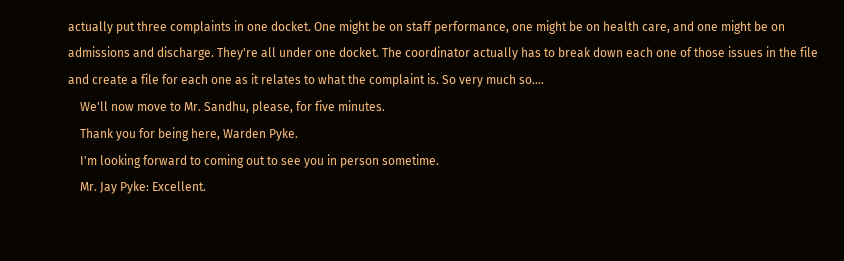actually put three complaints in one docket. One might be on staff performance, one might be on health care, and one might be on admissions and discharge. They're all under one docket. The coordinator actually has to break down each one of those issues in the file and create a file for each one as it relates to what the complaint is. So very much so....
    We'll now move to Mr. Sandhu, please, for five minutes.
    Thank you for being here, Warden Pyke.
    I'm looking forward to coming out to see you in person sometime.
    Mr. Jay Pyke: Excellent.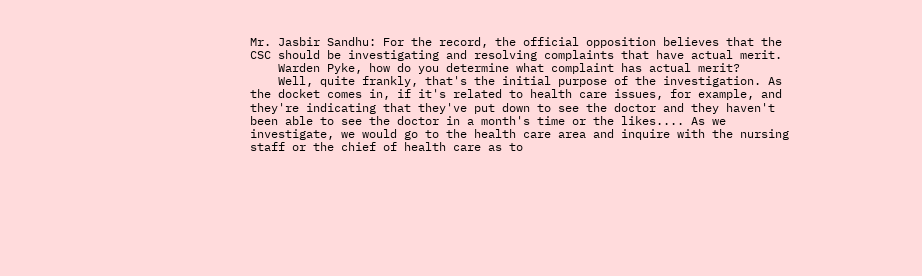Mr. Jasbir Sandhu: For the record, the official opposition believes that the CSC should be investigating and resolving complaints that have actual merit.
    Warden Pyke, how do you determine what complaint has actual merit?
    Well, quite frankly, that's the initial purpose of the investigation. As the docket comes in, if it's related to health care issues, for example, and they're indicating that they've put down to see the doctor and they haven't been able to see the doctor in a month's time or the likes.... As we investigate, we would go to the health care area and inquire with the nursing staff or the chief of health care as to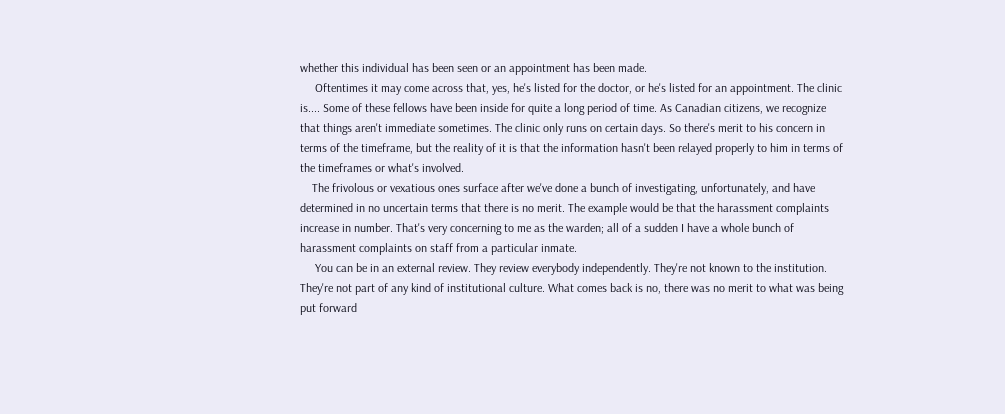whether this individual has been seen or an appointment has been made.
     Oftentimes it may come across that, yes, he's listed for the doctor, or he's listed for an appointment. The clinic is.... Some of these fellows have been inside for quite a long period of time. As Canadian citizens, we recognize that things aren't immediate sometimes. The clinic only runs on certain days. So there's merit to his concern in terms of the timeframe, but the reality of it is that the information hasn't been relayed properly to him in terms of the timeframes or what's involved.
    The frivolous or vexatious ones surface after we've done a bunch of investigating, unfortunately, and have determined in no uncertain terms that there is no merit. The example would be that the harassment complaints increase in number. That's very concerning to me as the warden; all of a sudden I have a whole bunch of harassment complaints on staff from a particular inmate.
     You can be in an external review. They review everybody independently. They're not known to the institution. They're not part of any kind of institutional culture. What comes back is no, there was no merit to what was being put forward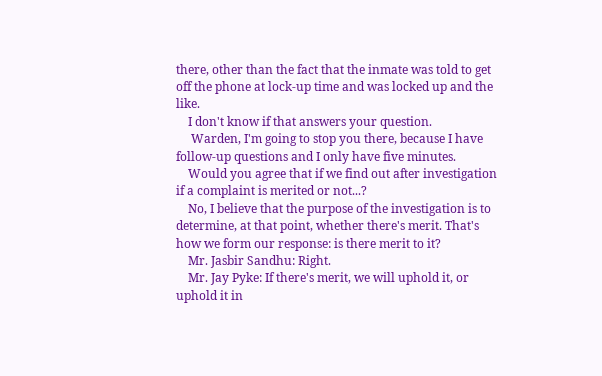there, other than the fact that the inmate was told to get off the phone at lock-up time and was locked up and the like.
    I don't know if that answers your question.
     Warden, I'm going to stop you there, because I have follow-up questions and I only have five minutes.
    Would you agree that if we find out after investigation if a complaint is merited or not...?
    No, I believe that the purpose of the investigation is to determine, at that point, whether there's merit. That's how we form our response: is there merit to it?
    Mr. Jasbir Sandhu: Right.
    Mr. Jay Pyke: If there's merit, we will uphold it, or uphold it in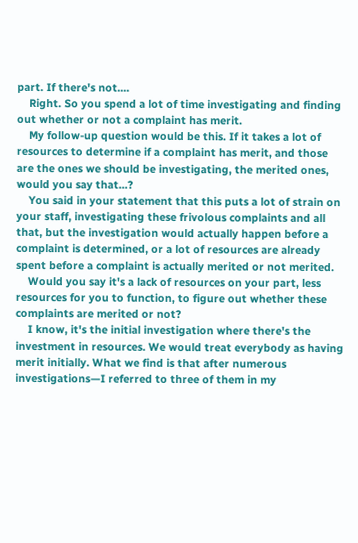part. If there's not....
    Right. So you spend a lot of time investigating and finding out whether or not a complaint has merit.
    My follow-up question would be this. If it takes a lot of resources to determine if a complaint has merit, and those are the ones we should be investigating, the merited ones, would you say that...?
    You said in your statement that this puts a lot of strain on your staff, investigating these frivolous complaints and all that, but the investigation would actually happen before a complaint is determined, or a lot of resources are already spent before a complaint is actually merited or not merited.
    Would you say it's a lack of resources on your part, less resources for you to function, to figure out whether these complaints are merited or not?
    I know, it's the initial investigation where there's the investment in resources. We would treat everybody as having merit initially. What we find is that after numerous investigations—I referred to three of them in my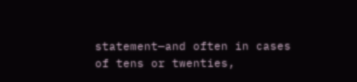statement—and often in cases of tens or twenties,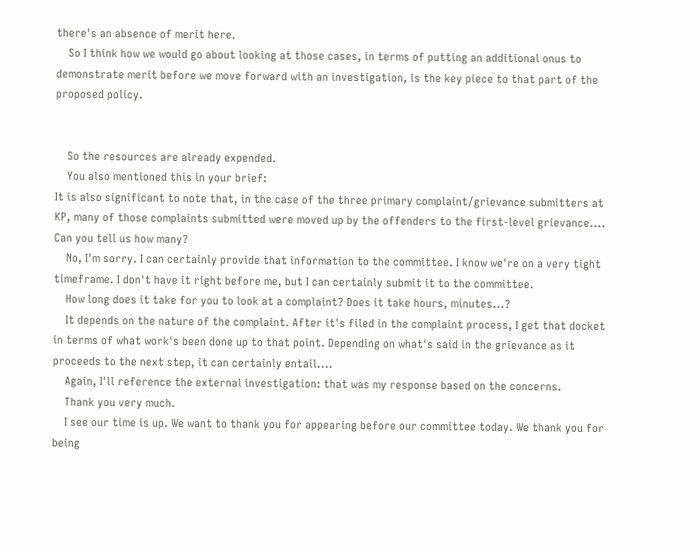there's an absence of merit here.
    So I think how we would go about looking at those cases, in terms of putting an additional onus to demonstrate merit before we move forward with an investigation, is the key piece to that part of the proposed policy.


    So the resources are already expended.
    You also mentioned this in your brief:
It is also significant to note that, in the case of the three primary complaint/grievance submitters at KP, many of those complaints submitted were moved up by the offenders to the first-level grievance....
Can you tell us how many?
    No, I'm sorry. I can certainly provide that information to the committee. I know we're on a very tight timeframe. I don't have it right before me, but I can certainly submit it to the committee.
    How long does it take for you to look at a complaint? Does it take hours, minutes...?
    It depends on the nature of the complaint. After it's filed in the complaint process, I get that docket in terms of what work's been done up to that point. Depending on what's said in the grievance as it proceeds to the next step, it can certainly entail....
    Again, I'll reference the external investigation: that was my response based on the concerns.
    Thank you very much.
    I see our time is up. We want to thank you for appearing before our committee today. We thank you for being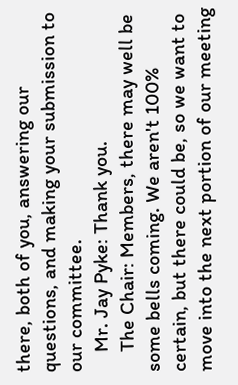there, both of you, answering our questions, and making your submission to our committee.
    Mr. Jay Pyke: Thank you.
    The Chair: Members, there may well be some bells coming. We aren't 100% certain, but there could be, so we want to move into the next portion of our meeting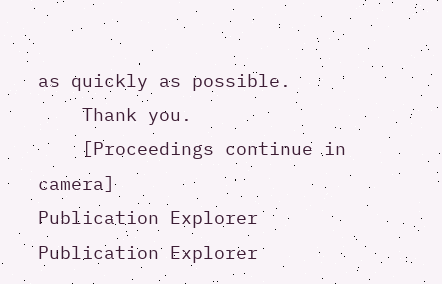as quickly as possible.
    Thank you.
    [Proceedings continue in camera]
Publication Explorer
Publication Explorer